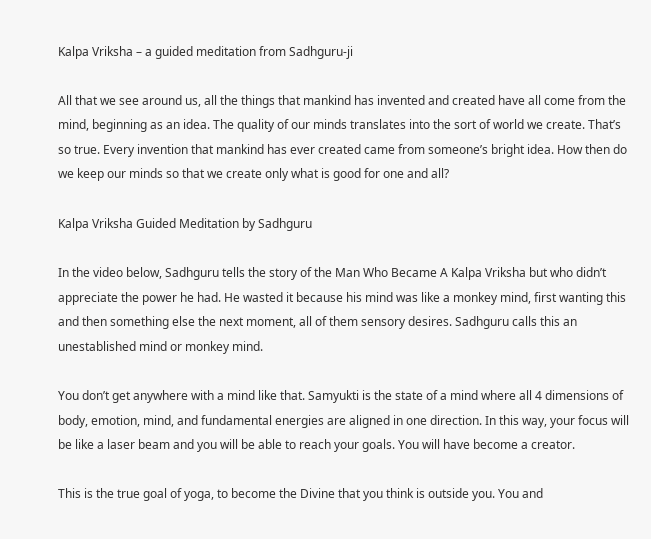Kalpa Vriksha – a guided meditation from Sadhguru-ji

All that we see around us, all the things that mankind has invented and created have all come from the mind, beginning as an idea. The quality of our minds translates into the sort of world we create. That’s so true. Every invention that mankind has ever created came from someone’s bright idea. How then do we keep our minds so that we create only what is good for one and all?

Kalpa Vriksha Guided Meditation by Sadhguru

In the video below, Sadhguru tells the story of the Man Who Became A Kalpa Vriksha but who didn’t appreciate the power he had. He wasted it because his mind was like a monkey mind, first wanting this and then something else the next moment, all of them sensory desires. Sadhguru calls this an unestablished mind or monkey mind.

You don’t get anywhere with a mind like that. Samyukti is the state of a mind where all 4 dimensions of body, emotion, mind, and fundamental energies are aligned in one direction. In this way, your focus will be like a laser beam and you will be able to reach your goals. You will have become a creator.

This is the true goal of yoga, to become the Divine that you think is outside you. You and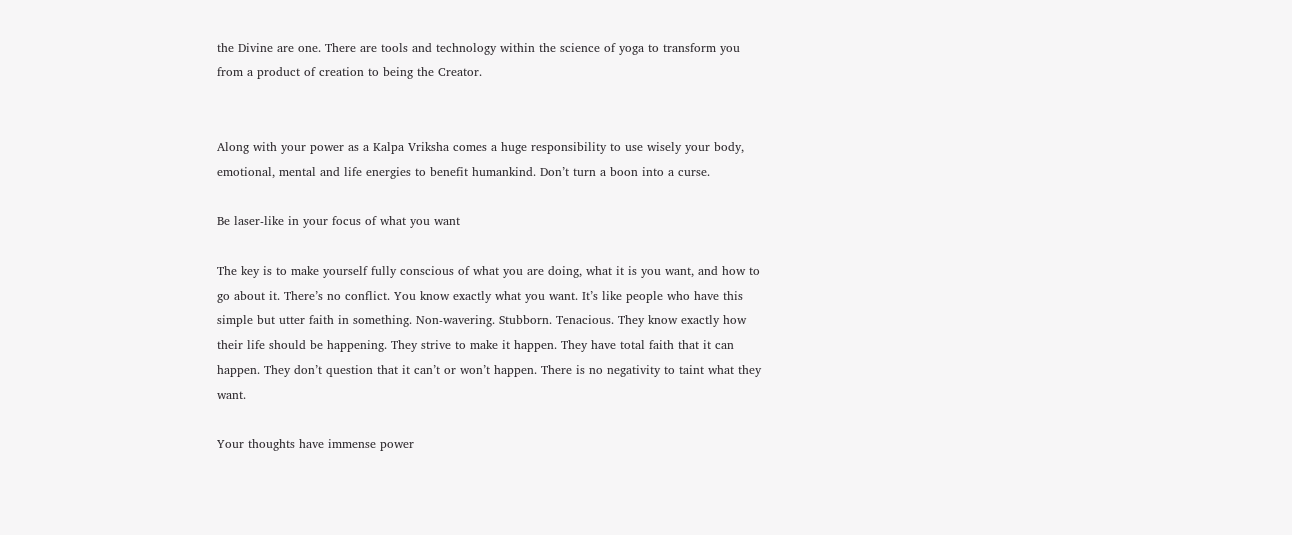the Divine are one. There are tools and technology within the science of yoga to transform you from a product of creation to being the Creator.


Along with your power as a Kalpa Vriksha comes a huge responsibility to use wisely your body, emotional, mental and life energies to benefit humankind. Don’t turn a boon into a curse.

Be laser-like in your focus of what you want

The key is to make yourself fully conscious of what you are doing, what it is you want, and how to go about it. There’s no conflict. You know exactly what you want. It’s like people who have this simple but utter faith in something. Non-wavering. Stubborn. Tenacious. They know exactly how their life should be happening. They strive to make it happen. They have total faith that it can happen. They don’t question that it can’t or won’t happen. There is no negativity to taint what they want.

Your thoughts have immense power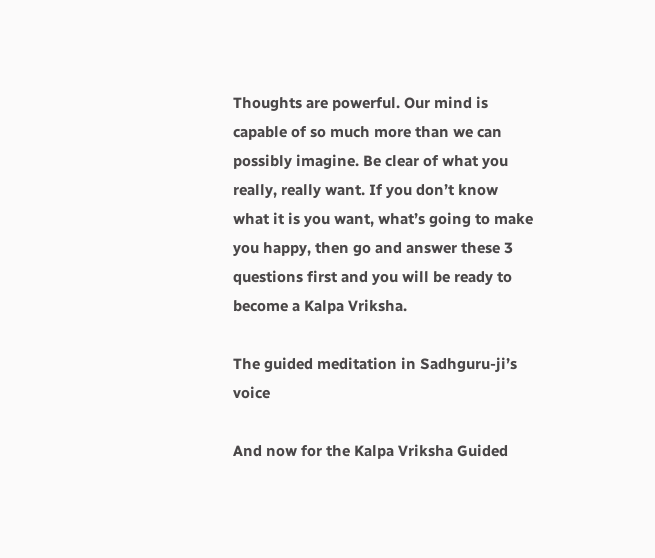Thoughts are powerful. Our mind is capable of so much more than we can possibly imagine. Be clear of what you really, really want. If you don’t know what it is you want, what’s going to make you happy, then go and answer these 3 questions first and you will be ready to become a Kalpa Vriksha.

The guided meditation in Sadhguru-ji’s voice

And now for the Kalpa Vriksha Guided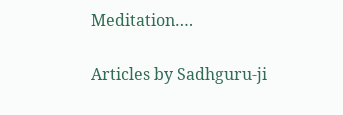Meditation….

Articles by Sadhguru-ji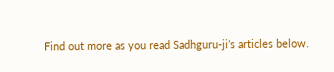Find out more as you read Sadhguru-ji’s articles below.